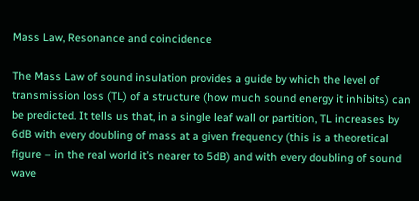Mass Law, Resonance and coincidence

The Mass Law of sound insulation provides a guide by which the level of transmission loss (TL) of a structure (how much sound energy it inhibits) can be predicted. It tells us that, in a single leaf wall or partition, TL increases by 6dB with every doubling of mass at a given frequency (this is a theoretical figure – in the real world it’s nearer to 5dB) and with every doubling of sound wave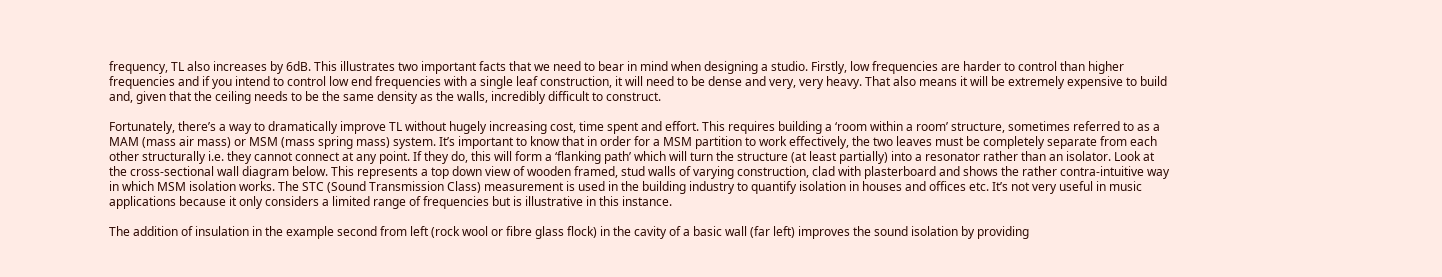frequency, TL also increases by 6dB. This illustrates two important facts that we need to bear in mind when designing a studio. Firstly, low frequencies are harder to control than higher frequencies and if you intend to control low end frequencies with a single leaf construction, it will need to be dense and very, very heavy. That also means it will be extremely expensive to build and, given that the ceiling needs to be the same density as the walls, incredibly difficult to construct.

Fortunately, there’s a way to dramatically improve TL without hugely increasing cost, time spent and effort. This requires building a ‘room within a room’ structure, sometimes referred to as a MAM (mass air mass) or MSM (mass spring mass) system. It’s important to know that in order for a MSM partition to work effectively, the two leaves must be completely separate from each other structurally i.e. they cannot connect at any point. If they do, this will form a ‘flanking path’ which will turn the structure (at least partially) into a resonator rather than an isolator. Look at the cross-sectional wall diagram below. This represents a top down view of wooden framed, stud walls of varying construction, clad with plasterboard and shows the rather contra-intuitive way in which MSM isolation works. The STC (Sound Transmission Class) measurement is used in the building industry to quantify isolation in houses and offices etc. It’s not very useful in music applications because it only considers a limited range of frequencies but is illustrative in this instance.

The addition of insulation in the example second from left (rock wool or fibre glass flock) in the cavity of a basic wall (far left) improves the sound isolation by providing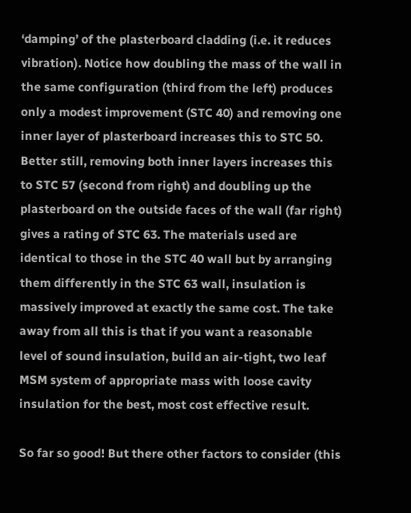‘damping’ of the plasterboard cladding (i.e. it reduces vibration). Notice how doubling the mass of the wall in the same configuration (third from the left) produces only a modest improvement (STC 40) and removing one inner layer of plasterboard increases this to STC 50. Better still, removing both inner layers increases this to STC 57 (second from right) and doubling up the plasterboard on the outside faces of the wall (far right) gives a rating of STC 63. The materials used are identical to those in the STC 40 wall but by arranging them differently in the STC 63 wall, insulation is massively improved at exactly the same cost. The take away from all this is that if you want a reasonable level of sound insulation, build an air-tight, two leaf MSM system of appropriate mass with loose cavity insulation for the best, most cost effective result.

So far so good! But there other factors to consider (this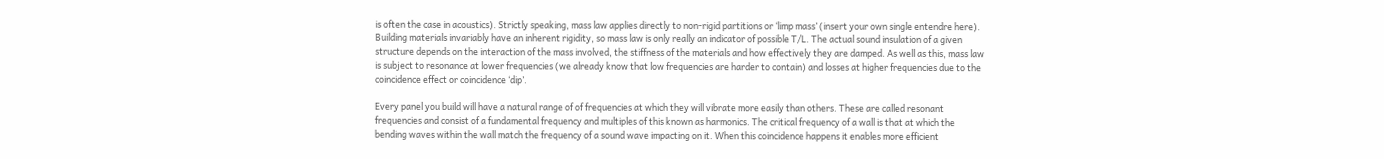is often the case in acoustics). Strictly speaking, mass law applies directly to non-rigid partitions or ‘limp mass’ (insert your own single entendre here). Building materials invariably have an inherent rigidity, so mass law is only really an indicator of possible T/L. The actual sound insulation of a given structure depends on the interaction of the mass involved, the stiffness of the materials and how effectively they are damped. As well as this, mass law is subject to resonance at lower frequencies (we already know that low frequencies are harder to contain) and losses at higher frequencies due to the coincidence effect or coincidence ‘dip’.

Every panel you build will have a natural range of of frequencies at which they will vibrate more easily than others. These are called resonant frequencies and consist of a fundamental frequency and multiples of this known as harmonics. The critical frequency of a wall is that at which the bending waves within the wall match the frequency of a sound wave impacting on it. When this coincidence happens it enables more efficient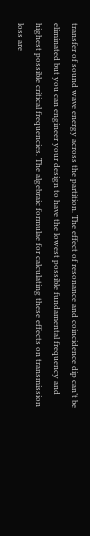transfer of sound wave energy across the partition. The effect of resonance and coincidence dip can’t be eliminated but you can engineer your design to have the lowest possible fundamental frequency and highest possible critical frequencies. The algebraic formulae for calculating these effects on transmission loss are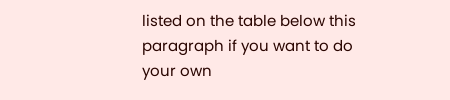listed on the table below this paragraph if you want to do your own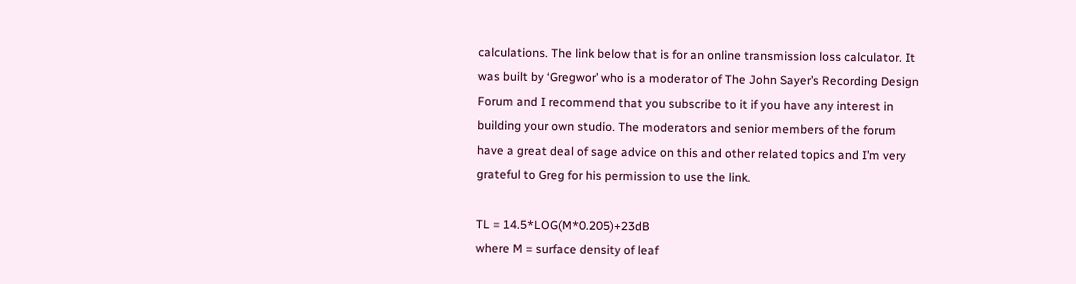calculations. The link below that is for an online transmission loss calculator. It was built by ‘Gregwor’ who is a moderator of The John Sayer’s Recording Design Forum and I recommend that you subscribe to it if you have any interest in building your own studio. The moderators and senior members of the forum have a great deal of sage advice on this and other related topics and I’m very grateful to Greg for his permission to use the link.

TL = 14.5*LOG(M*0.205)+23dB
where M = surface density of leaf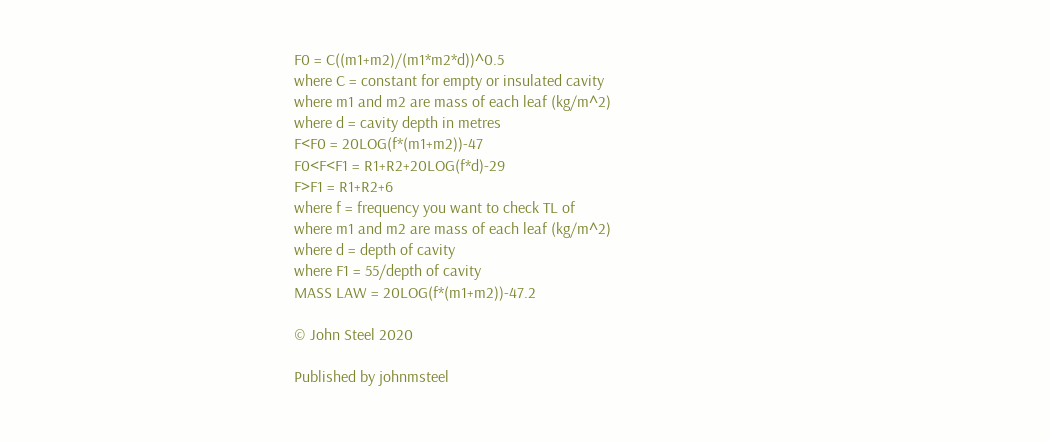F0 = C((m1+m2)/(m1*m2*d))^0.5
where C = constant for empty or insulated cavity
where m1 and m2 are mass of each leaf (kg/m^2)
where d = cavity depth in metres
F<F0 = 20LOG(f*(m1+m2))-47
F0<F<F1 = R1+R2+20LOG(f*d)-29
F>F1 = R1+R2+6
where f = frequency you want to check TL of
where m1 and m2 are mass of each leaf (kg/m^2)
where d = depth of cavity
where F1 = 55/depth of cavity
MASS LAW = 20LOG(f*(m1+m2))-47.2

© John Steel 2020

Published by johnmsteel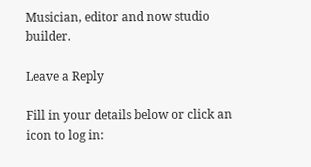Musician, editor and now studio builder.

Leave a Reply

Fill in your details below or click an icon to log in: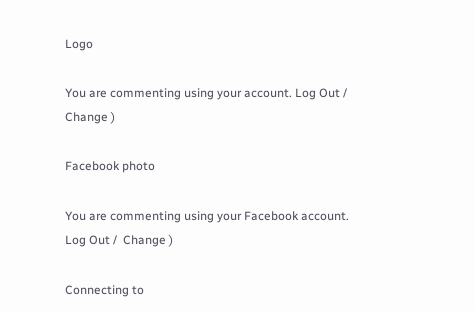Logo

You are commenting using your account. Log Out /  Change )

Facebook photo

You are commenting using your Facebook account. Log Out /  Change )

Connecting to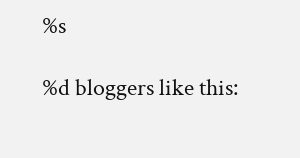%s

%d bloggers like this: